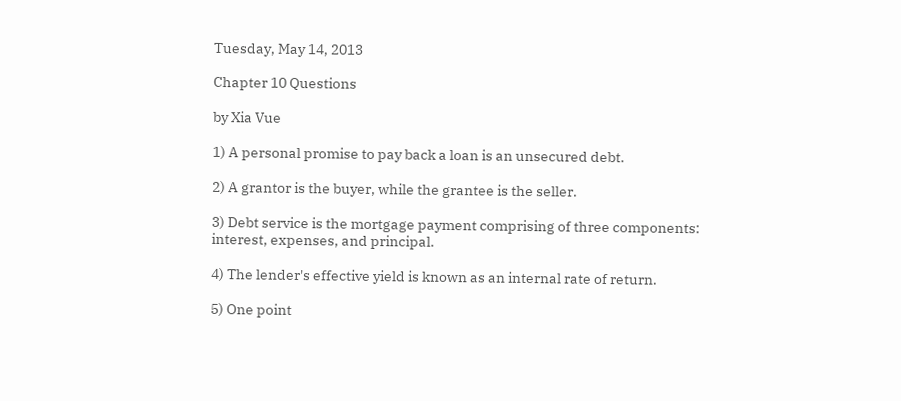Tuesday, May 14, 2013

Chapter 10 Questions

by Xia Vue

1) A personal promise to pay back a loan is an unsecured debt.

2) A grantor is the buyer, while the grantee is the seller.

3) Debt service is the mortgage payment comprising of three components: interest, expenses, and principal.

4) The lender's effective yield is known as an internal rate of return.

5) One point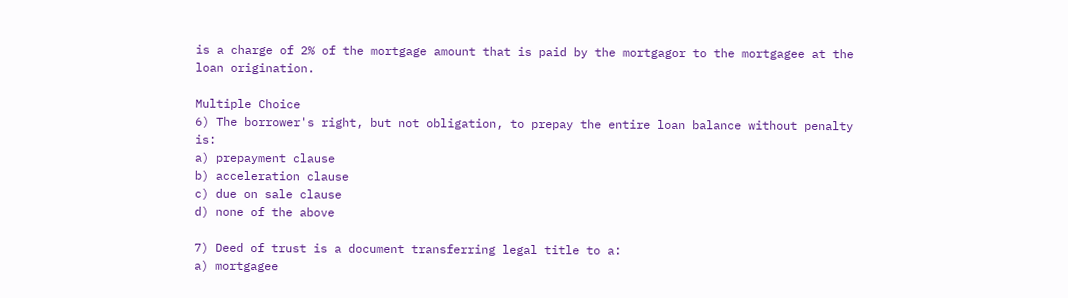is a charge of 2% of the mortgage amount that is paid by the mortgagor to the mortgagee at the loan origination.

Multiple Choice
6) The borrower's right, but not obligation, to prepay the entire loan balance without penalty is:
a) prepayment clause
b) acceleration clause
c) due on sale clause
d) none of the above

7) Deed of trust is a document transferring legal title to a:
a) mortgagee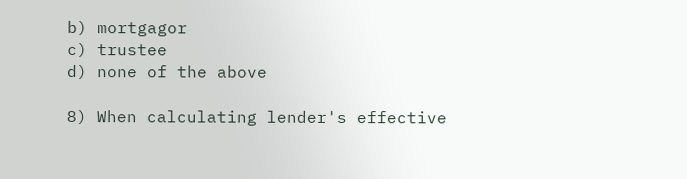b) mortgagor
c) trustee
d) none of the above

8) When calculating lender's effective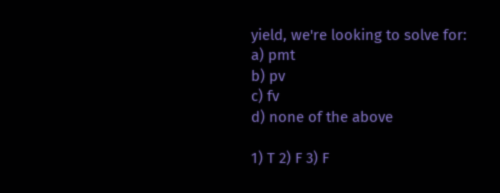yield, we're looking to solve for:
a) pmt
b) pv
c) fv
d) none of the above

1) T 2) F 3) F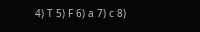4) T 5) F 6) a 7) c 8)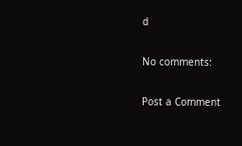d

No comments:

Post a Comment